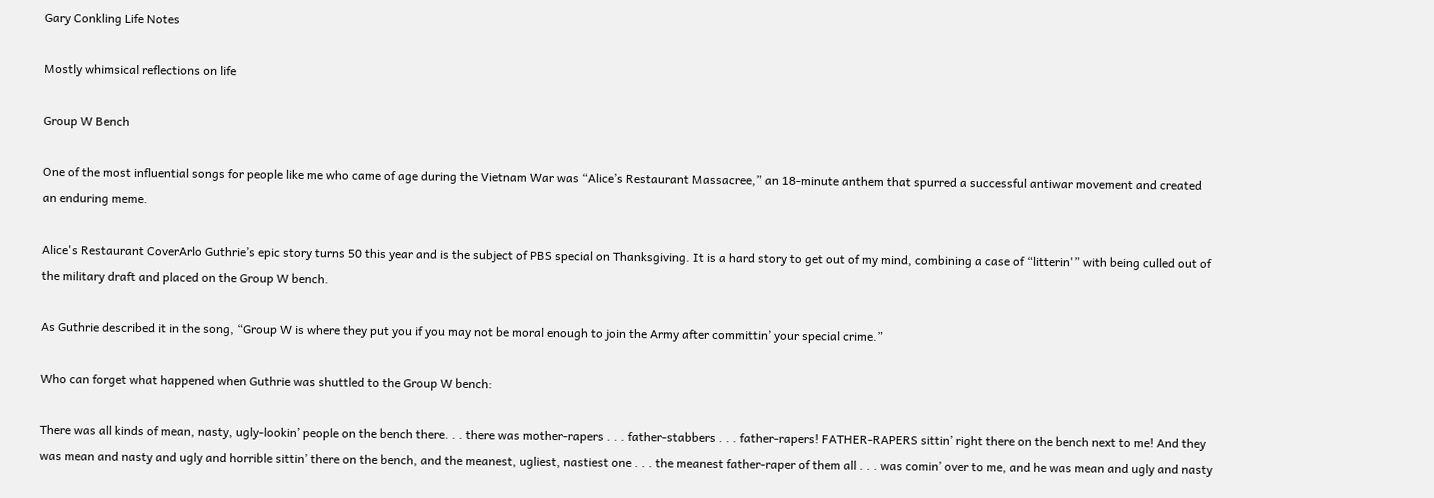Gary Conkling Life Notes

Mostly whimsical reflections on life

Group W Bench

One of the most influential songs for people like me who came of age during the Vietnam War was “Alice’s Restaurant Massacree,” an 18-minute anthem that spurred a successful antiwar movement and created an enduring meme.

Alice's Restaurant CoverArlo Guthrie’s epic story turns 50 this year and is the subject of PBS special on Thanksgiving. It is a hard story to get out of my mind, combining a case of “litterin'” with being culled out of the military draft and placed on the Group W bench.

As Guthrie described it in the song, “Group W is where they put you if you may not be moral enough to join the Army after committin’ your special crime.”

Who can forget what happened when Guthrie was shuttled to the Group W bench:

There was all kinds of mean, nasty, ugly-lookin’ people on the bench there. . . there was mother-rapers . . . father-stabbers . . . father-rapers! FATHER-RAPERS sittin’ right there on the bench next to me! And they was mean and nasty and ugly and horrible sittin’ there on the bench, and the meanest, ugliest, nastiest one . . . the meanest father-raper of them all . . . was comin’ over to me, and he was mean and ugly and nasty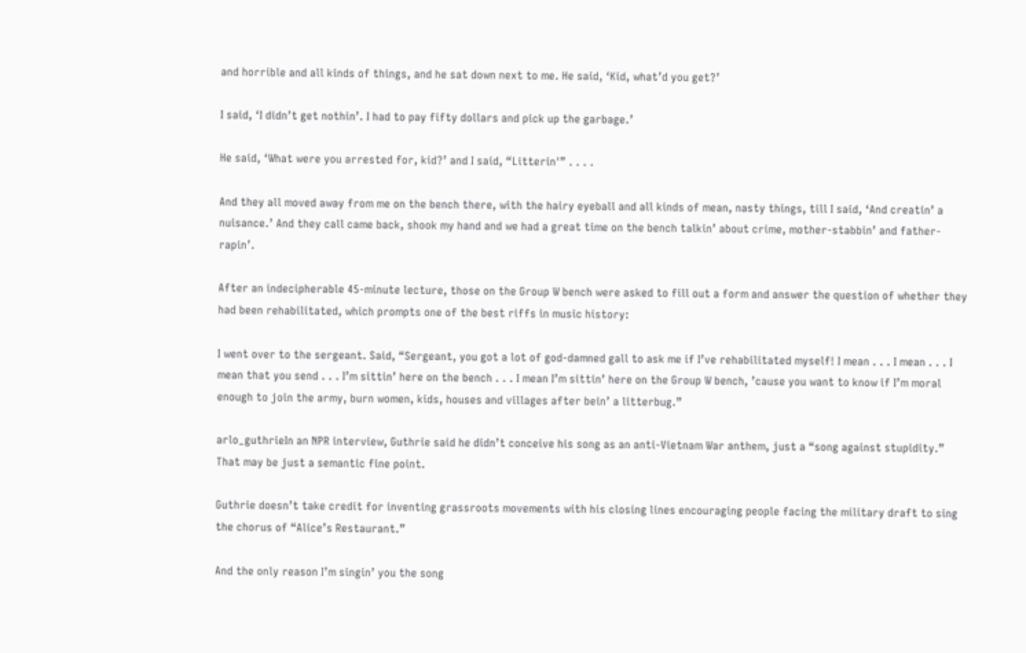and horrible and all kinds of things, and he sat down next to me. He said, ‘Kid, what’d you get?’

I said, ‘I didn’t get nothin’. I had to pay fifty dollars and pick up the garbage.’

He said, ‘What were you arrested for, kid?’ and I said, “Litterin'” . . . .

And they all moved away from me on the bench there, with the hairy eyeball and all kinds of mean, nasty things, till I said, ‘And creatin’ a nuisance.’ And they call came back, shook my hand and we had a great time on the bench talkin’ about crime, mother-stabbin’ and father-rapin’.

After an indecipherable 45-minute lecture, those on the Group W bench were asked to fill out a form and answer the question of whether they had been rehabilitated, which prompts one of the best riffs in music history:

I went over to the sergeant. Said, “Sergeant, you got a lot of god-damned gall to ask me if I’ve rehabilitated myself! I mean . . . I mean . . . I mean that you send . . . I’m sittin’ here on the bench . . . I mean I’m sittin’ here on the Group W bench, ’cause you want to know if I’m moral enough to join the army, burn women, kids, houses and villages after bein’ a litterbug.”

arlo_guthrieIn an NPR interview, Guthrie said he didn’t conceive his song as an anti-Vietnam War anthem, just a “song against stupidity.” That may be just a semantic fine point.

Guthrie doesn’t take credit for inventing grassroots movements with his closing lines encouraging people facing the military draft to sing the chorus of “Alice’s Restaurant.”

And the only reason I’m singin’ you the song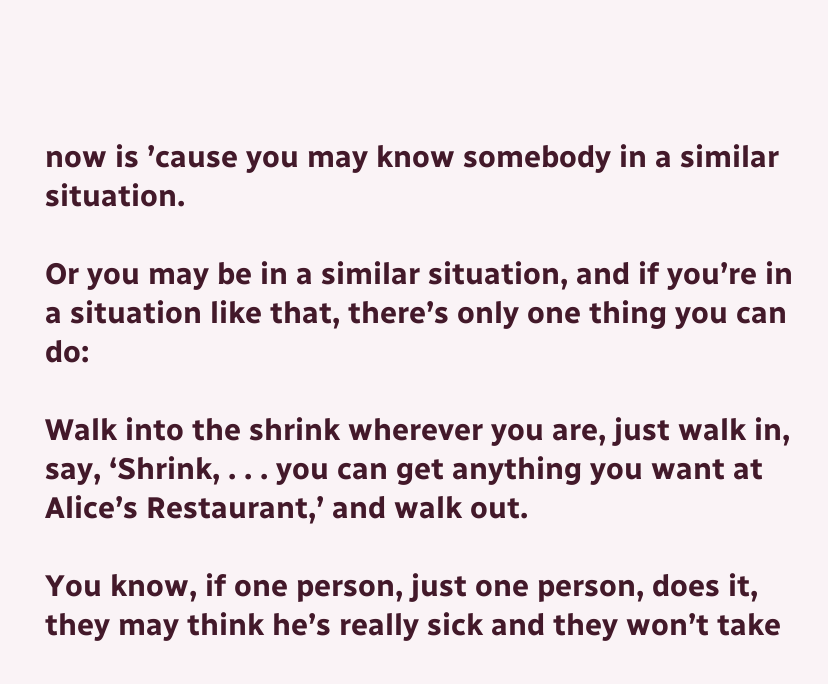now is ’cause you may know somebody in a similar situation.

Or you may be in a similar situation, and if you’re in a situation like that, there’s only one thing you can do:

Walk into the shrink wherever you are, just walk in, say, ‘Shrink, . . . you can get anything you want at Alice’s Restaurant,’ and walk out.

You know, if one person, just one person, does it, they may think he’s really sick and they won’t take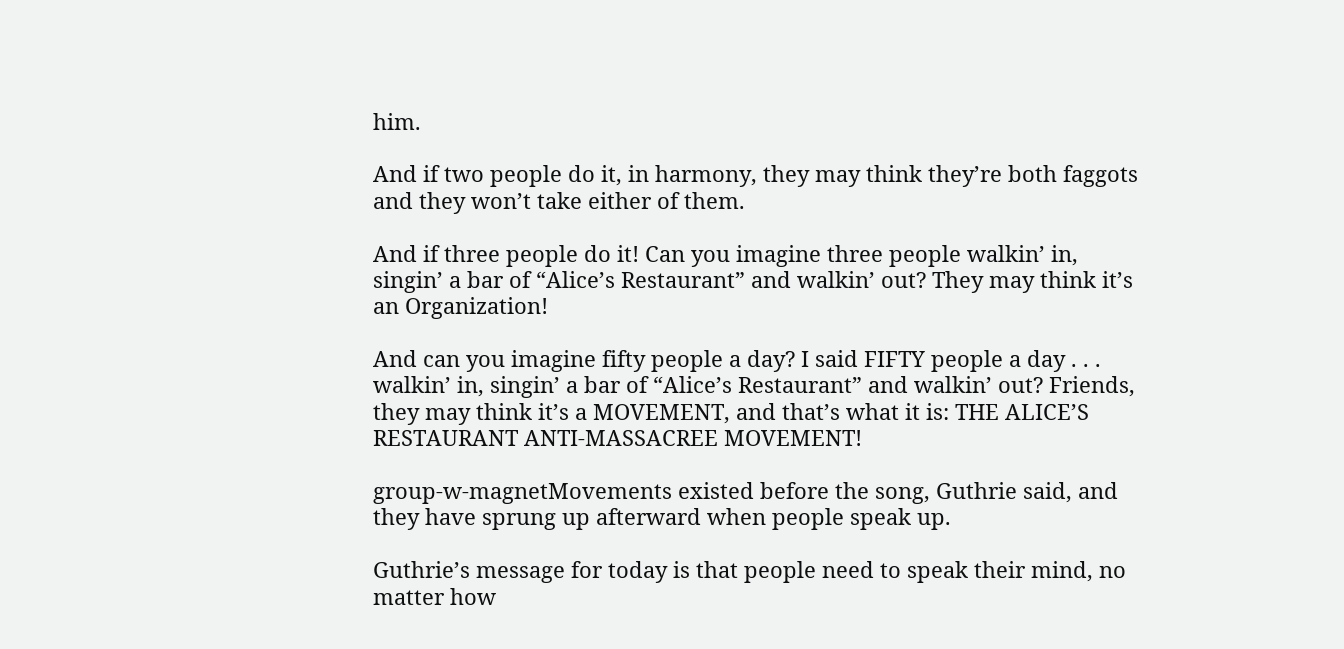him.

And if two people do it, in harmony, they may think they’re both faggots and they won’t take either of them.

And if three people do it! Can you imagine three people walkin’ in, singin’ a bar of “Alice’s Restaurant” and walkin’ out? They may think it’s an Organization!

And can you imagine fifty people a day? I said FIFTY people a day . . . walkin’ in, singin’ a bar of “Alice’s Restaurant” and walkin’ out? Friends, they may think it’s a MOVEMENT, and that’s what it is: THE ALICE’S RESTAURANT ANTI-MASSACREE MOVEMENT!

group-w-magnetMovements existed before the song, Guthrie said, and they have sprung up afterward when people speak up.

Guthrie’s message for today is that people need to speak their mind, no matter how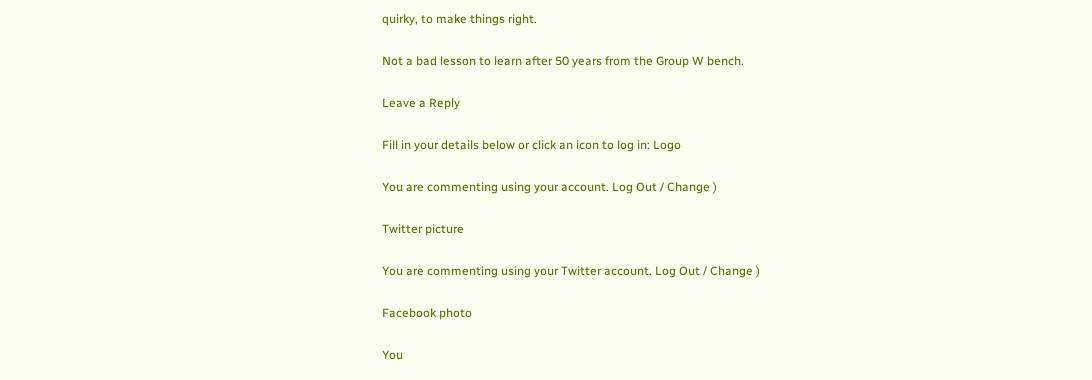quirky, to make things right.

Not a bad lesson to learn after 50 years from the Group W bench.

Leave a Reply

Fill in your details below or click an icon to log in: Logo

You are commenting using your account. Log Out / Change )

Twitter picture

You are commenting using your Twitter account. Log Out / Change )

Facebook photo

You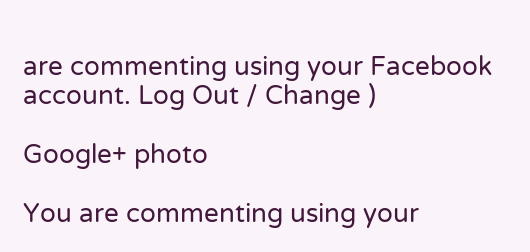are commenting using your Facebook account. Log Out / Change )

Google+ photo

You are commenting using your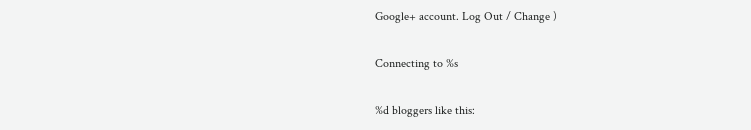Google+ account. Log Out / Change )

Connecting to %s

%d bloggers like this: